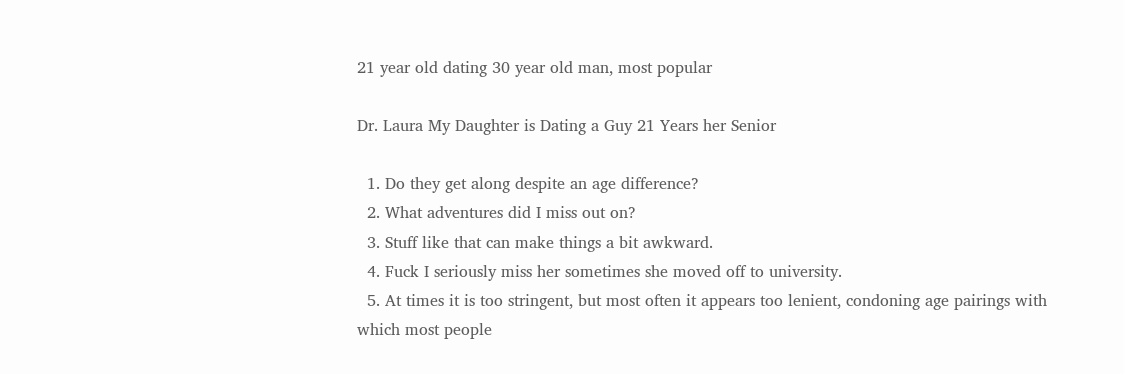21 year old dating 30 year old man, most popular

Dr. Laura My Daughter is Dating a Guy 21 Years her Senior

  1. Do they get along despite an age difference?
  2. What adventures did I miss out on?
  3. Stuff like that can make things a bit awkward.
  4. Fuck I seriously miss her sometimes she moved off to university.
  5. At times it is too stringent, but most often it appears too lenient, condoning age pairings with which most people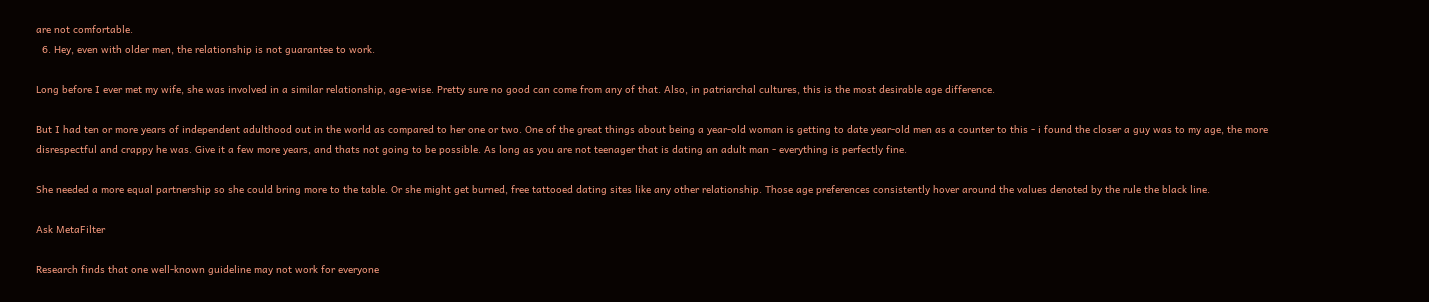are not comfortable.
  6. Hey, even with older men, the relationship is not guarantee to work.

Long before I ever met my wife, she was involved in a similar relationship, age-wise. Pretty sure no good can come from any of that. Also, in patriarchal cultures, this is the most desirable age difference.

But I had ten or more years of independent adulthood out in the world as compared to her one or two. One of the great things about being a year-old woman is getting to date year-old men as a counter to this - i found the closer a guy was to my age, the more disrespectful and crappy he was. Give it a few more years, and thats not going to be possible. As long as you are not teenager that is dating an adult man - everything is perfectly fine.

She needed a more equal partnership so she could bring more to the table. Or she might get burned, free tattooed dating sites like any other relationship. Those age preferences consistently hover around the values denoted by the rule the black line.

Ask MetaFilter

Research finds that one well-known guideline may not work for everyone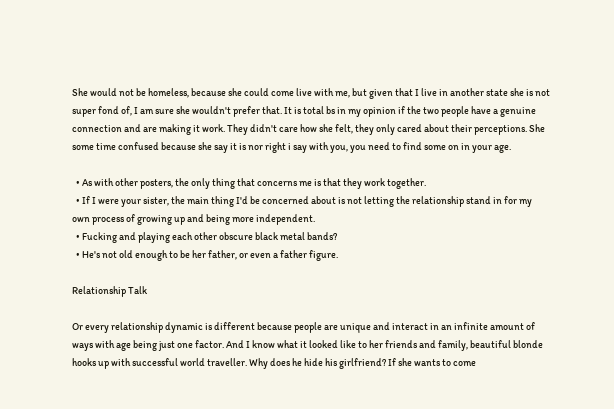She would not be homeless, because she could come live with me, but given that I live in another state she is not super fond of, I am sure she wouldn't prefer that. It is total bs in my opinion if the two people have a genuine connection and are making it work. They didn't care how she felt, they only cared about their perceptions. She some time confused because she say it is nor right i say with you, you need to find some on in your age.

  • As with other posters, the only thing that concerns me is that they work together.
  • If I were your sister, the main thing I'd be concerned about is not letting the relationship stand in for my own process of growing up and being more independent.
  • Fucking and playing each other obscure black metal bands?
  • He's not old enough to be her father, or even a father figure.

Relationship Talk

Or every relationship dynamic is different because people are unique and interact in an infinite amount of ways with age being just one factor. And I know what it looked like to her friends and family, beautiful blonde hooks up with successful world traveller. Why does he hide his girlfriend? If she wants to come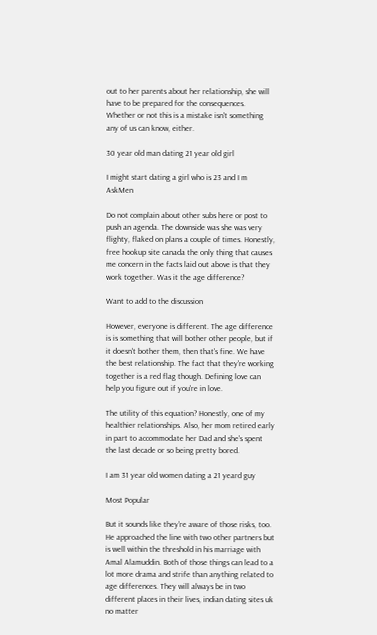out to her parents about her relationship, she will have to be prepared for the consequences. Whether or not this is a mistake isn't something any of us can know, either.

30 year old man dating 21 year old girl

I might start dating a girl who is 23 and I m AskMen

Do not complain about other subs here or post to push an agenda. The downside was she was very flighty, flaked on plans a couple of times. Honestly, free hookup site canada the only thing that causes me concern in the facts laid out above is that they work together. Was it the age difference?

Want to add to the discussion

However, everyone is different. The age difference is is something that will bother other people, but if it doesn't bother them, then that's fine. We have the best relationship. The fact that they're working together is a red flag though. Defining love can help you figure out if you're in love.

The utility of this equation? Honestly, one of my healthier relationships. Also, her mom retired early in part to accommodate her Dad and she's spent the last decade or so being pretty bored.

I am 31 year old women dating a 21 yeard guy

Most Popular

But it sounds like they're aware of those risks, too. He approached the line with two other partners but is well within the threshold in his marriage with Amal Alamuddin. Both of those things can lead to a lot more drama and strife than anything related to age differences. They will always be in two different places in their lives, indian dating sites uk no matter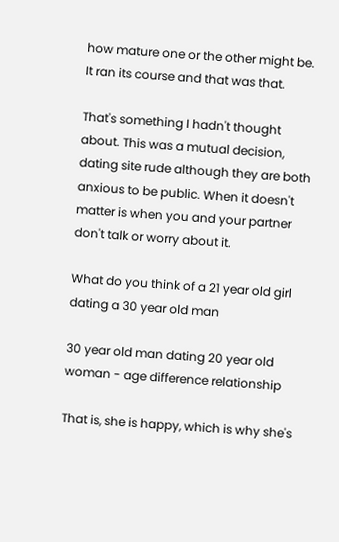how mature one or the other might be. It ran its course and that was that.

That's something I hadn't thought about. This was a mutual decision, dating site rude although they are both anxious to be public. When it doesn't matter is when you and your partner don't talk or worry about it.

What do you think of a 21 year old girl dating a 30 year old man

30 year old man dating 20 year old woman - age difference relationship

That is, she is happy, which is why she's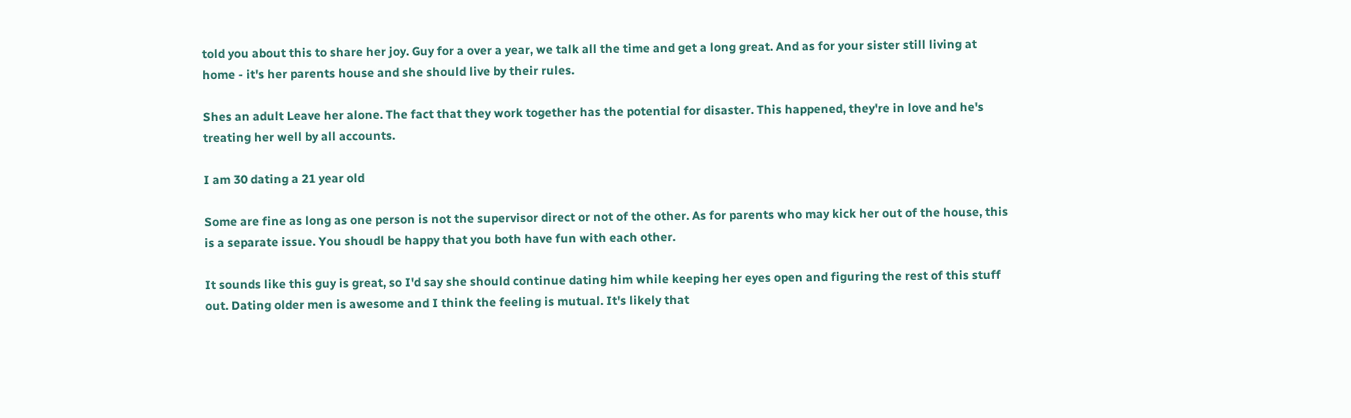told you about this to share her joy. Guy for a over a year, we talk all the time and get a long great. And as for your sister still living at home - it's her parents house and she should live by their rules.

Shes an adult Leave her alone. The fact that they work together has the potential for disaster. This happened, they're in love and he's treating her well by all accounts.

I am 30 dating a 21 year old

Some are fine as long as one person is not the supervisor direct or not of the other. As for parents who may kick her out of the house, this is a separate issue. You shoudl be happy that you both have fun with each other.

It sounds like this guy is great, so I'd say she should continue dating him while keeping her eyes open and figuring the rest of this stuff out. Dating older men is awesome and I think the feeling is mutual. It's likely that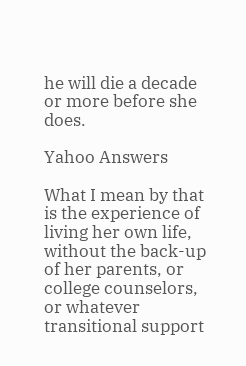he will die a decade or more before she does.

Yahoo Answers

What I mean by that is the experience of living her own life, without the back-up of her parents, or college counselors, or whatever transitional support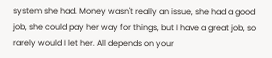system she had. Money wasn't really an issue, she had a good job, she could pay her way for things, but I have a great job, so rarely would I let her. All depends on your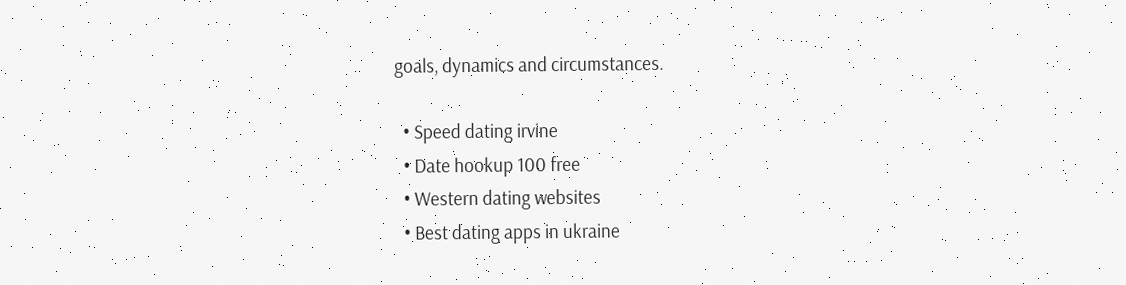goals, dynamics and circumstances.

  • Speed dating irvine
  • Date hookup 100 free
  • Western dating websites
  • Best dating apps in ukraine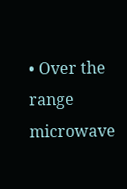• Over the range microwave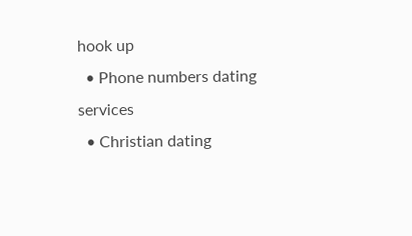hook up
  • Phone numbers dating services
  • Christian dating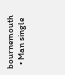bournemouth
  • Man single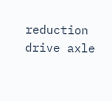reduction drive axle